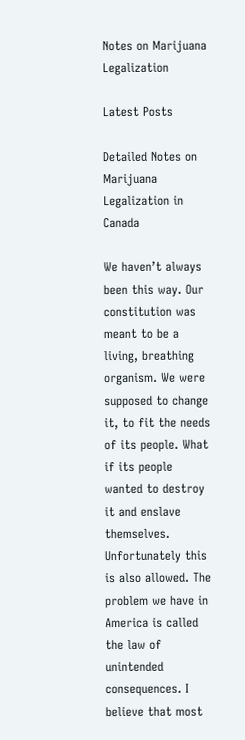Notes on Marijuana Legalization

Latest Posts

Detailed Notes on Marijuana Legalization in Canada

We haven’t always been this way. Our constitution was meant to be a living, breathing organism. We were supposed to change it, to fit the needs of its people. What if its people wanted to destroy it and enslave themselves. Unfortunately this is also allowed. The problem we have in America is called the law of unintended consequences. I believe that most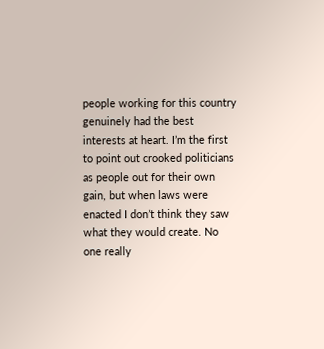people working for this country genuinely had the best interests at heart. I’m the first to point out crooked politicians as people out for their own gain, but when laws were enacted I don’t think they saw what they would create. No one really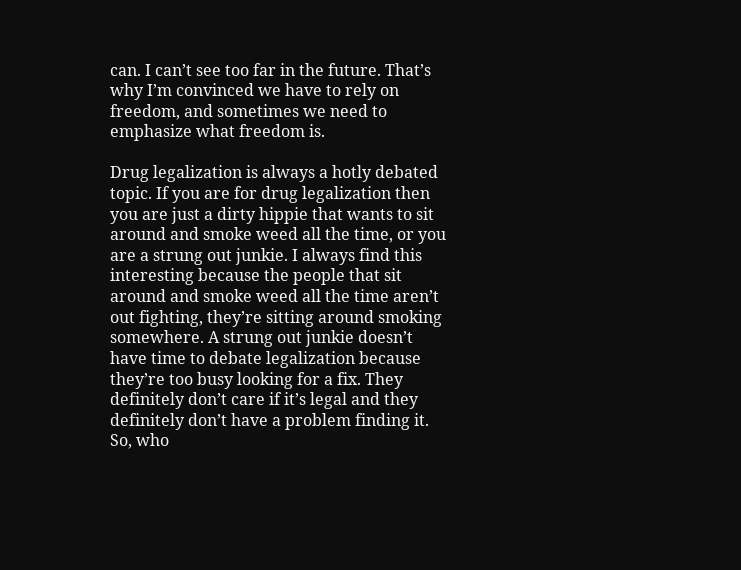can. I can’t see too far in the future. That’s why I’m convinced we have to rely on freedom, and sometimes we need to emphasize what freedom is.

Drug legalization is always a hotly debated topic. If you are for drug legalization then you are just a dirty hippie that wants to sit around and smoke weed all the time, or you are a strung out junkie. I always find this interesting because the people that sit around and smoke weed all the time aren’t out fighting, they’re sitting around smoking somewhere. A strung out junkie doesn’t have time to debate legalization because they’re too busy looking for a fix. They definitely don’t care if it’s legal and they definitely don’t have a problem finding it. So, who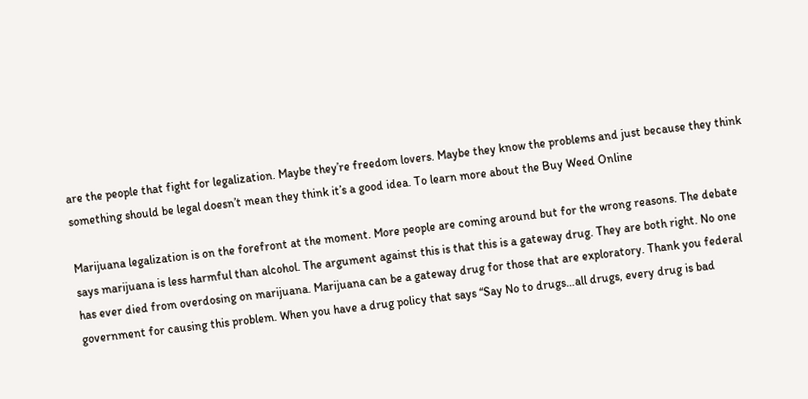are the people that fight for legalization. Maybe they’re freedom lovers. Maybe they know the problems and just because they think something should be legal doesn’t mean they think it’s a good idea. To learn more about the Buy Weed Online

Marijuana legalization is on the forefront at the moment. More people are coming around but for the wrong reasons. The debate says marijuana is less harmful than alcohol. The argument against this is that this is a gateway drug. They are both right. No one has ever died from overdosing on marijuana. Marijuana can be a gateway drug for those that are exploratory. Thank you federal government for causing this problem. When you have a drug policy that says “Say No to drugs…all drugs, every drug is bad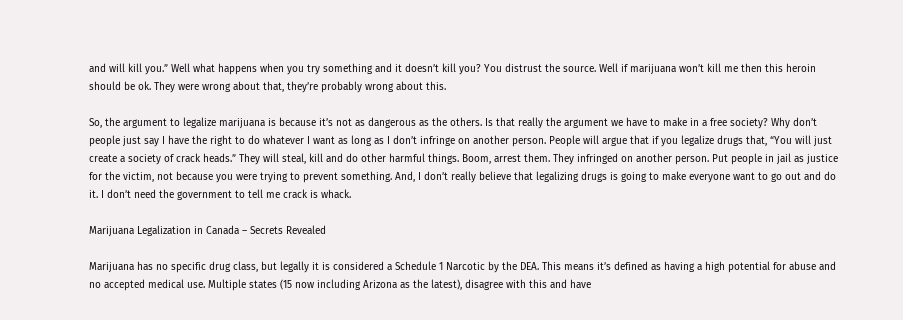and will kill you.” Well what happens when you try something and it doesn’t kill you? You distrust the source. Well if marijuana won’t kill me then this heroin should be ok. They were wrong about that, they’re probably wrong about this.

So, the argument to legalize marijuana is because it’s not as dangerous as the others. Is that really the argument we have to make in a free society? Why don’t people just say I have the right to do whatever I want as long as I don’t infringe on another person. People will argue that if you legalize drugs that, “You will just create a society of crack heads.” They will steal, kill and do other harmful things. Boom, arrest them. They infringed on another person. Put people in jail as justice for the victim, not because you were trying to prevent something. And, I don’t really believe that legalizing drugs is going to make everyone want to go out and do it. I don’t need the government to tell me crack is whack.

Marijuana Legalization in Canada – Secrets Revealed

Marijuana has no specific drug class, but legally it is considered a Schedule 1 Narcotic by the DEA. This means it’s defined as having a high potential for abuse and no accepted medical use. Multiple states (15 now including Arizona as the latest), disagree with this and have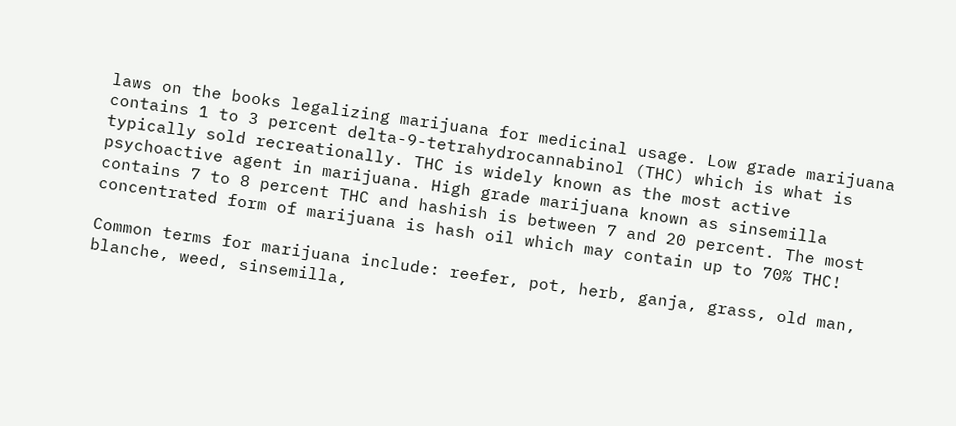laws on the books legalizing marijuana for medicinal usage. Low grade marijuana contains 1 to 3 percent delta-9-tetrahydrocannabinol (THC) which is what is typically sold recreationally. THC is widely known as the most active psychoactive agent in marijuana. High grade marijuana known as sinsemilla contains 7 to 8 percent THC and hashish is between 7 and 20 percent. The most concentrated form of marijuana is hash oil which may contain up to 70% THC!

Common terms for marijuana include: reefer, pot, herb, ganja, grass, old man, blanche, weed, sinsemilla,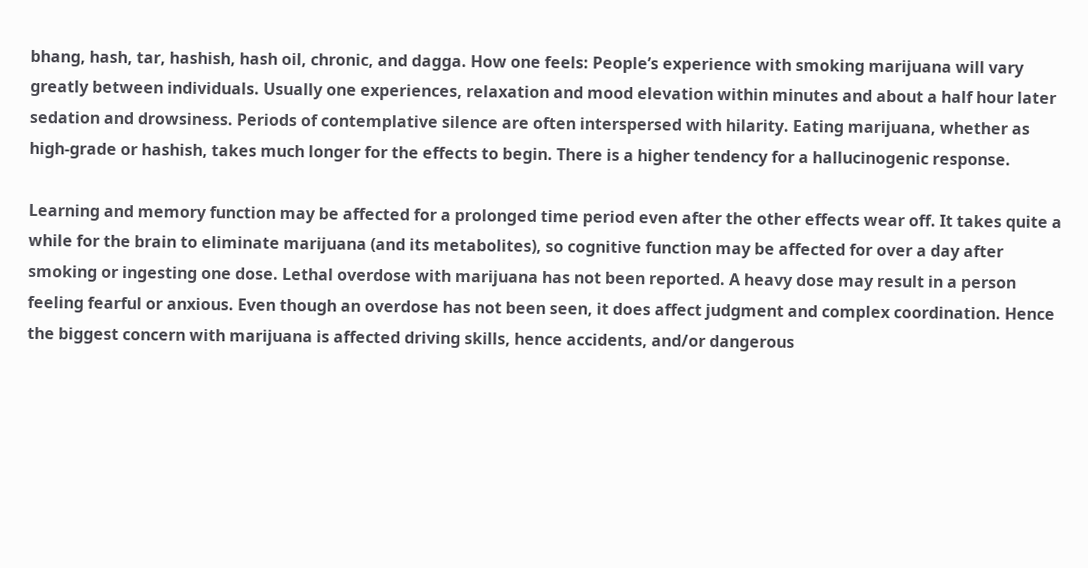bhang, hash, tar, hashish, hash oil, chronic, and dagga. How one feels: People’s experience with smoking marijuana will vary greatly between individuals. Usually one experiences, relaxation and mood elevation within minutes and about a half hour later sedation and drowsiness. Periods of contemplative silence are often interspersed with hilarity. Eating marijuana, whether as high-grade or hashish, takes much longer for the effects to begin. There is a higher tendency for a hallucinogenic response.

Learning and memory function may be affected for a prolonged time period even after the other effects wear off. It takes quite a while for the brain to eliminate marijuana (and its metabolites), so cognitive function may be affected for over a day after smoking or ingesting one dose. Lethal overdose with marijuana has not been reported. A heavy dose may result in a person feeling fearful or anxious. Even though an overdose has not been seen, it does affect judgment and complex coordination. Hence the biggest concern with marijuana is affected driving skills, hence accidents, and/or dangerous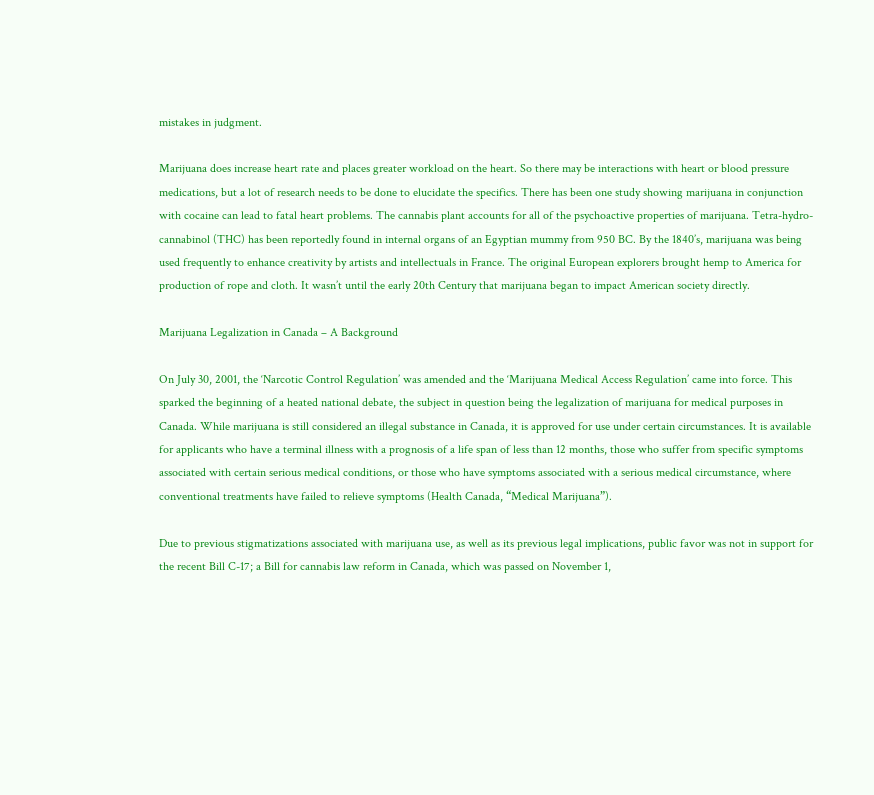mistakes in judgment.

Marijuana does increase heart rate and places greater workload on the heart. So there may be interactions with heart or blood pressure medications, but a lot of research needs to be done to elucidate the specifics. There has been one study showing marijuana in conjunction with cocaine can lead to fatal heart problems. The cannabis plant accounts for all of the psychoactive properties of marijuana. Tetra-hydro-cannabinol (THC) has been reportedly found in internal organs of an Egyptian mummy from 950 BC. By the 1840’s, marijuana was being used frequently to enhance creativity by artists and intellectuals in France. The original European explorers brought hemp to America for production of rope and cloth. It wasn’t until the early 20th Century that marijuana began to impact American society directly.

Marijuana Legalization in Canada – A Background

On July 30, 2001, the ‘Narcotic Control Regulation’ was amended and the ‘Marijuana Medical Access Regulation’ came into force. This sparked the beginning of a heated national debate, the subject in question being the legalization of marijuana for medical purposes in Canada. While marijuana is still considered an illegal substance in Canada, it is approved for use under certain circumstances. It is available for applicants who have a terminal illness with a prognosis of a life span of less than 12 months, those who suffer from specific symptoms associated with certain serious medical conditions, or those who have symptoms associated with a serious medical circumstance, where conventional treatments have failed to relieve symptoms (Health Canada, “Medical Marijuana”).

Due to previous stigmatizations associated with marijuana use, as well as its previous legal implications, public favor was not in support for the recent Bill C-17; a Bill for cannabis law reform in Canada, which was passed on November 1,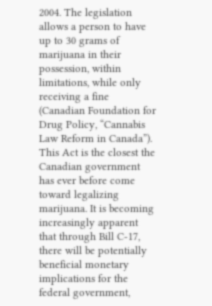2004. The legislation allows a person to have up to 30 grams of marijuana in their possession, within limitations, while only receiving a fine (Canadian Foundation for Drug Policy, “Cannabis Law Reform in Canada”). This Act is the closest the Canadian government has ever before come toward legalizing marijuana. It is becoming increasingly apparent that through Bill C-17, there will be potentially beneficial monetary implications for the federal government,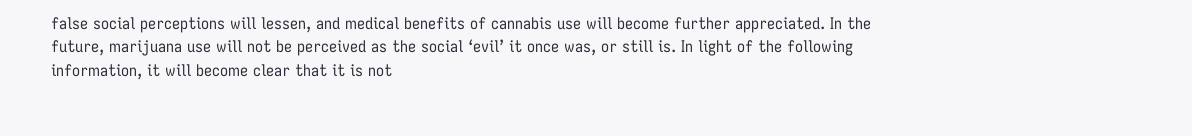false social perceptions will lessen, and medical benefits of cannabis use will become further appreciated. In the future, marijuana use will not be perceived as the social ‘evil’ it once was, or still is. In light of the following information, it will become clear that it is not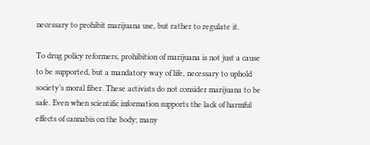necessary to prohibit marijuana use, but rather to regulate it.

To drug policy reformers, prohibition of marijuana is not just a cause to be supported, but a mandatory way of life, necessary to uphold society’s moral fiber. These activists do not consider marijuana to be safe. Even when scientific information supports the lack of harmful effects of cannabis on the body; many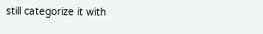still categorize it with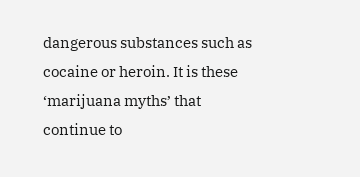dangerous substances such as cocaine or heroin. It is these ‘marijuana myths’ that continue to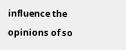influence the opinions of so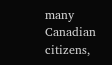many Canadian citizens,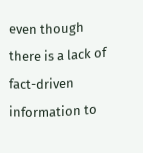even though there is a lack of fact-driven information to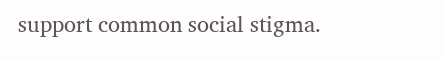support common social stigma.